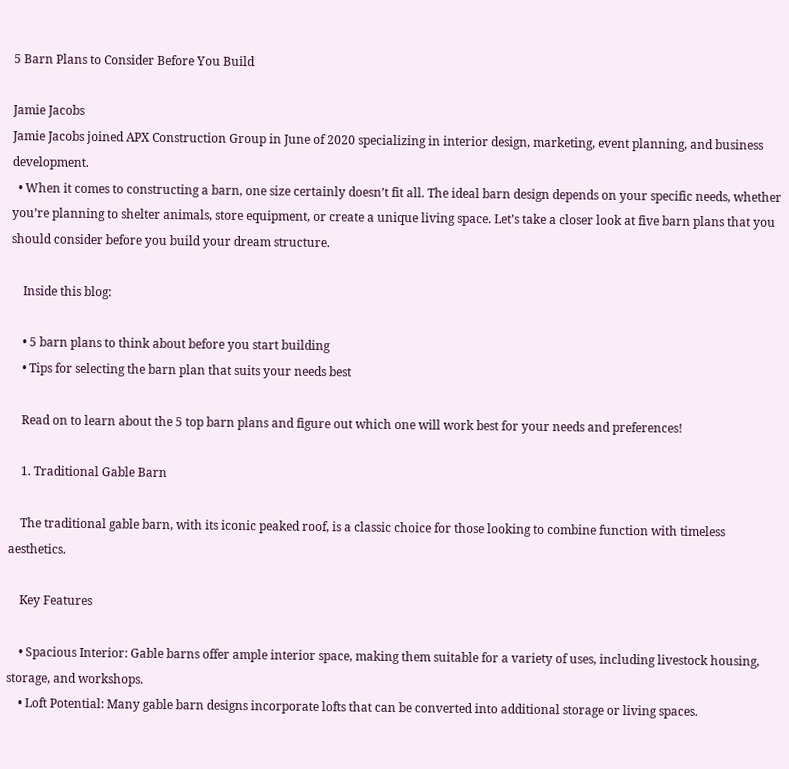5 Barn Plans to Consider Before You Build

Jamie Jacobs
Jamie Jacobs joined APX Construction Group in June of 2020 specializing in interior design, marketing, event planning, and business development.
  • When it comes to constructing a barn, one size certainly doesn’t fit all. The ideal barn design depends on your specific needs, whether you’re planning to shelter animals, store equipment, or create a unique living space. Let’s take a closer look at five barn plans that you should consider before you build your dream structure.

    Inside this blog:

    • 5 barn plans to think about before you start building
    • Tips for selecting the barn plan that suits your needs best

    Read on to learn about the 5 top barn plans and figure out which one will work best for your needs and preferences!

    1. Traditional Gable Barn

    The traditional gable barn, with its iconic peaked roof, is a classic choice for those looking to combine function with timeless aesthetics.

    Key Features

    • Spacious Interior: Gable barns offer ample interior space, making them suitable for a variety of uses, including livestock housing, storage, and workshops.
    • Loft Potential: Many gable barn designs incorporate lofts that can be converted into additional storage or living spaces.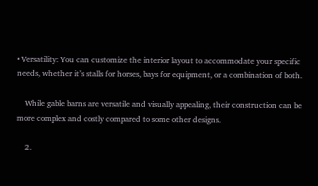• Versatility: You can customize the interior layout to accommodate your specific needs, whether it’s stalls for horses, bays for equipment, or a combination of both.

    While gable barns are versatile and visually appealing, their construction can be more complex and costly compared to some other designs.

    2.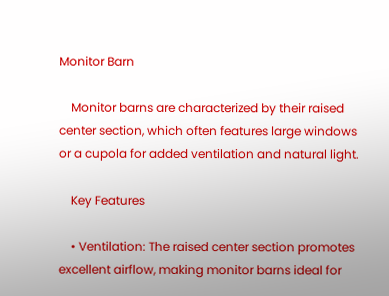Monitor Barn

    Monitor barns are characterized by their raised center section, which often features large windows or a cupola for added ventilation and natural light.

    Key Features

    • Ventilation: The raised center section promotes excellent airflow, making monitor barns ideal for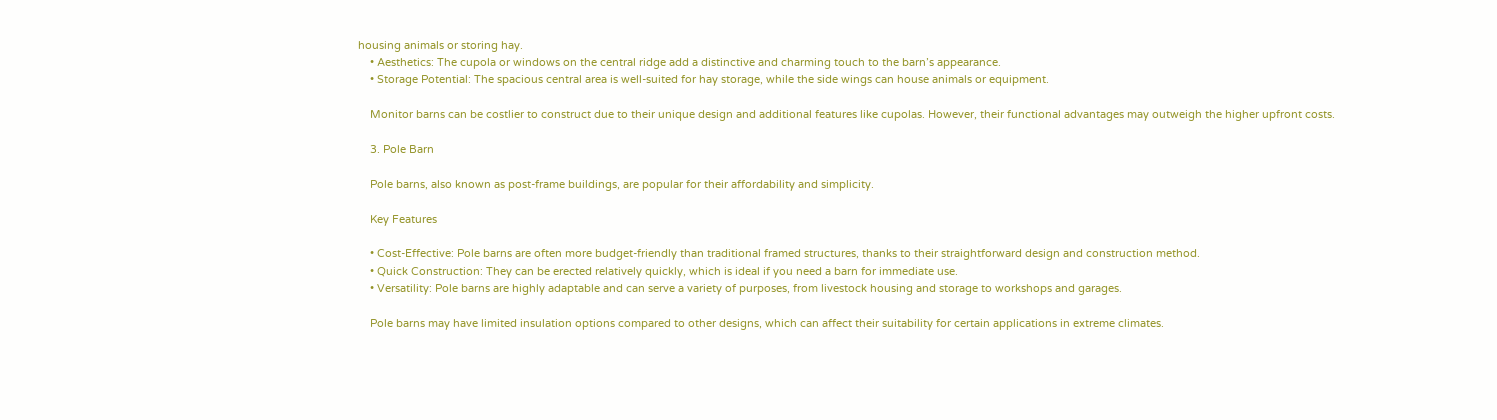housing animals or storing hay.
    • Aesthetics: The cupola or windows on the central ridge add a distinctive and charming touch to the barn’s appearance.
    • Storage Potential: The spacious central area is well-suited for hay storage, while the side wings can house animals or equipment.

    Monitor barns can be costlier to construct due to their unique design and additional features like cupolas. However, their functional advantages may outweigh the higher upfront costs.

    3. Pole Barn

    Pole barns, also known as post-frame buildings, are popular for their affordability and simplicity.

    Key Features

    • Cost-Effective: Pole barns are often more budget-friendly than traditional framed structures, thanks to their straightforward design and construction method.
    • Quick Construction: They can be erected relatively quickly, which is ideal if you need a barn for immediate use.
    • Versatility: Pole barns are highly adaptable and can serve a variety of purposes, from livestock housing and storage to workshops and garages.

    Pole barns may have limited insulation options compared to other designs, which can affect their suitability for certain applications in extreme climates.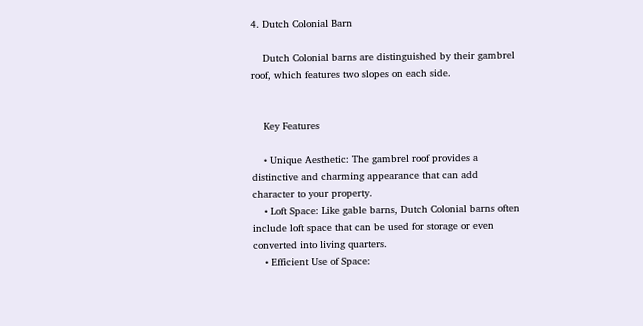4. Dutch Colonial Barn

    Dutch Colonial barns are distinguished by their gambrel roof, which features two slopes on each side.


    Key Features

    • Unique Aesthetic: The gambrel roof provides a distinctive and charming appearance that can add character to your property.
    • Loft Space: Like gable barns, Dutch Colonial barns often include loft space that can be used for storage or even converted into living quarters.
    • Efficient Use of Space: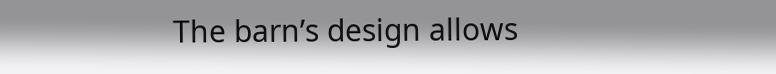The barn’s design allows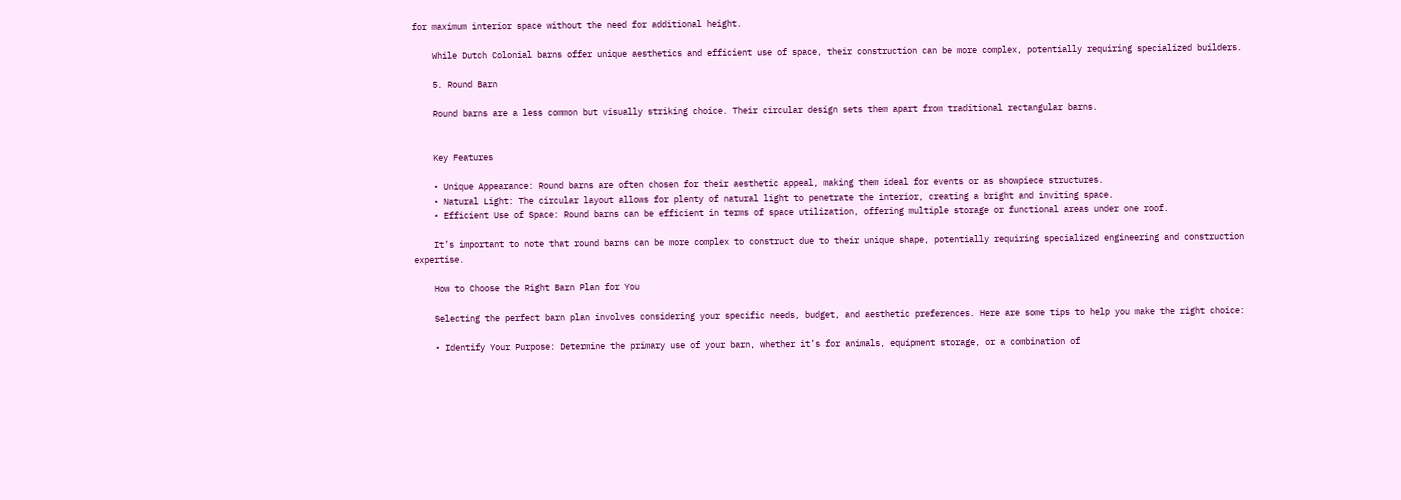for maximum interior space without the need for additional height.

    While Dutch Colonial barns offer unique aesthetics and efficient use of space, their construction can be more complex, potentially requiring specialized builders.

    5. Round Barn

    Round barns are a less common but visually striking choice. Their circular design sets them apart from traditional rectangular barns.


    Key Features

    • Unique Appearance: Round barns are often chosen for their aesthetic appeal, making them ideal for events or as showpiece structures.
    • Natural Light: The circular layout allows for plenty of natural light to penetrate the interior, creating a bright and inviting space.
    • Efficient Use of Space: Round barns can be efficient in terms of space utilization, offering multiple storage or functional areas under one roof.

    It’s important to note that round barns can be more complex to construct due to their unique shape, potentially requiring specialized engineering and construction expertise.

    How to Choose the Right Barn Plan for You

    Selecting the perfect barn plan involves considering your specific needs, budget, and aesthetic preferences. Here are some tips to help you make the right choice:

    • Identify Your Purpose: Determine the primary use of your barn, whether it’s for animals, equipment storage, or a combination of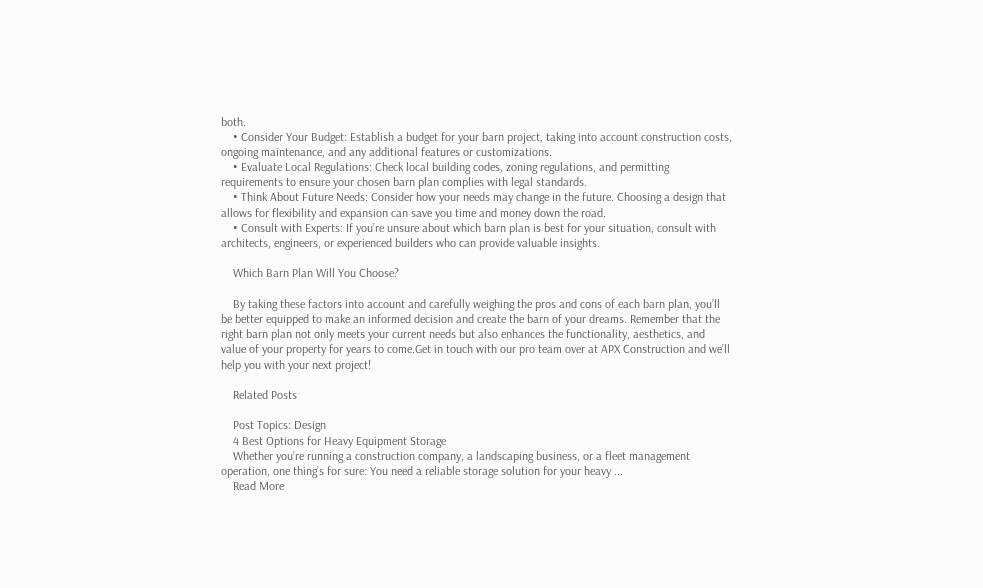both.
    • Consider Your Budget: Establish a budget for your barn project, taking into account construction costs, ongoing maintenance, and any additional features or customizations.
    • Evaluate Local Regulations: Check local building codes, zoning regulations, and permitting requirements to ensure your chosen barn plan complies with legal standards.
    • Think About Future Needs: Consider how your needs may change in the future. Choosing a design that allows for flexibility and expansion can save you time and money down the road.
    • Consult with Experts: If you’re unsure about which barn plan is best for your situation, consult with architects, engineers, or experienced builders who can provide valuable insights.

    Which Barn Plan Will You Choose?

    By taking these factors into account and carefully weighing the pros and cons of each barn plan, you’ll be better equipped to make an informed decision and create the barn of your dreams. Remember that the right barn plan not only meets your current needs but also enhances the functionality, aesthetics, and value of your property for years to come.Get in touch with our pro team over at APX Construction and we’ll help you with your next project!

    Related Posts

    Post Topics: Design
    4 Best Options for Heavy Equipment Storage
    Whether you’re running a construction company, a landscaping business, or a fleet management operation, one thing’s for sure: You need a reliable storage solution for your heavy ...
    Read More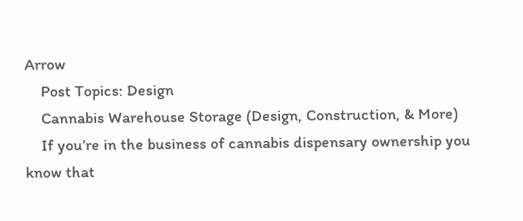Arrow
    Post Topics: Design
    Cannabis Warehouse Storage (Design, Construction, & More)
    If you’re in the business of cannabis dispensary ownership you know that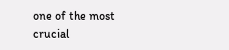one of the most crucial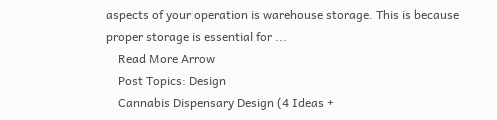aspects of your operation is warehouse storage. This is because proper storage is essential for ...
    Read More Arrow
    Post Topics: Design
    Cannabis Dispensary Design (4 Ideas +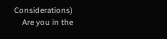Considerations)
    Are you in the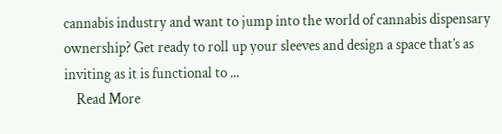cannabis industry and want to jump into the world of cannabis dispensary ownership? Get ready to roll up your sleeves and design a space that’s as inviting as it is functional to ...
    Read More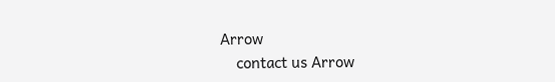Arrow
    contact us Arrow